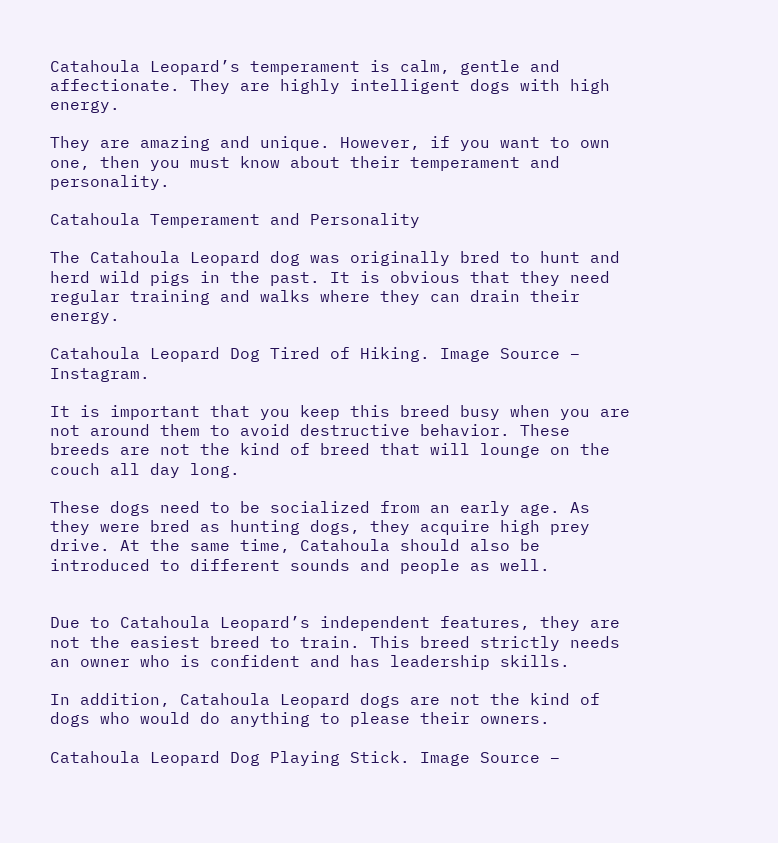Catahoula Leopard’s temperament is calm, gentle and affectionate. They are highly intelligent dogs with high energy.

They are amazing and unique. However, if you want to own one, then you must know about their temperament and personality.

Catahoula Temperament and Personality

The Catahoula Leopard dog was originally bred to hunt and herd wild pigs in the past. It is obvious that they need regular training and walks where they can drain their energy.

Catahoula Leopard Dog Tired of Hiking. Image Source – Instagram.

It is important that you keep this breed busy when you are not around them to avoid destructive behavior. These breeds are not the kind of breed that will lounge on the couch all day long.

These dogs need to be socialized from an early age. As they were bred as hunting dogs, they acquire high prey drive. At the same time, Catahoula should also be introduced to different sounds and people as well.


Due to Catahoula Leopard’s independent features, they are not the easiest breed to train. This breed strictly needs an owner who is confident and has leadership skills.

In addition, Catahoula Leopard dogs are not the kind of dogs who would do anything to please their owners.

Catahoula Leopard Dog Playing Stick. Image Source –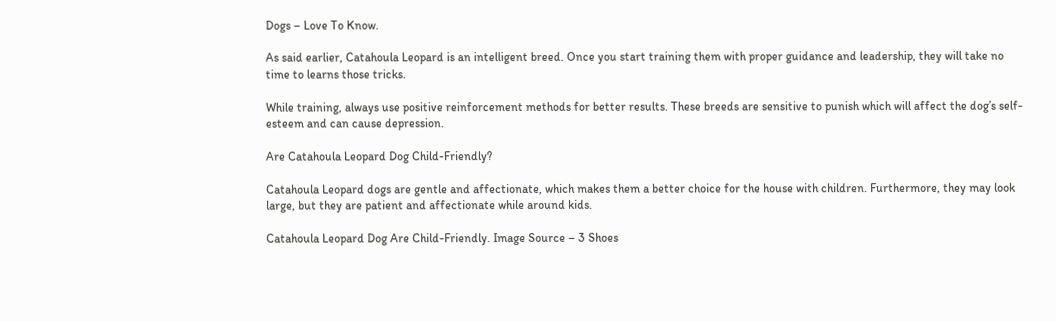Dogs – Love To Know.

As said earlier, Catahoula Leopard is an intelligent breed. Once you start training them with proper guidance and leadership, they will take no time to learns those tricks.

While training, always use positive reinforcement methods for better results. These breeds are sensitive to punish which will affect the dog’s self-esteem and can cause depression.

Are Catahoula Leopard Dog Child-Friendly?

Catahoula Leopard dogs are gentle and affectionate, which makes them a better choice for the house with children. Furthermore, they may look large, but they are patient and affectionate while around kids.

Catahoula Leopard Dog Are Child-Friendly. Image Source – 3 Shoes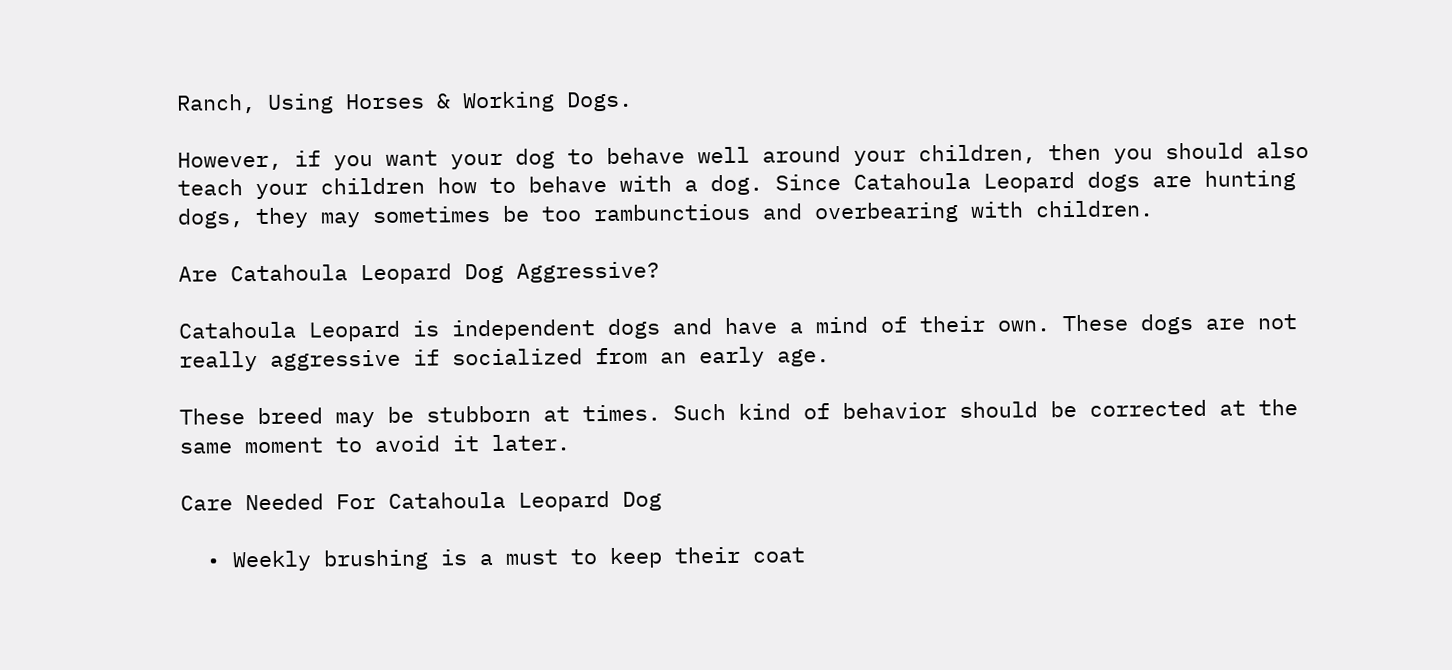Ranch, Using Horses & Working Dogs.

However, if you want your dog to behave well around your children, then you should also teach your children how to behave with a dog. Since Catahoula Leopard dogs are hunting dogs, they may sometimes be too rambunctious and overbearing with children.

Are Catahoula Leopard Dog Aggressive?

Catahoula Leopard is independent dogs and have a mind of their own. These dogs are not really aggressive if socialized from an early age.

These breed may be stubborn at times. Such kind of behavior should be corrected at the same moment to avoid it later.

Care Needed For Catahoula Leopard Dog

  • Weekly brushing is a must to keep their coat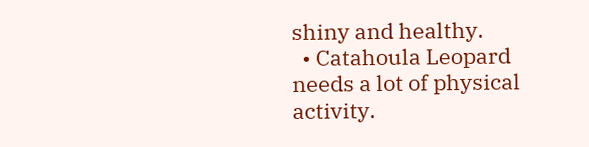shiny and healthy.
  • Catahoula Leopard needs a lot of physical activity.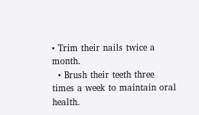• Trim their nails twice a month.
  • Brush their teeth three times a week to maintain oral health.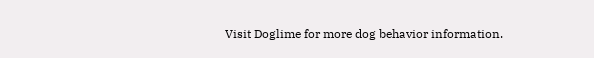Visit Doglime for more dog behavior information.